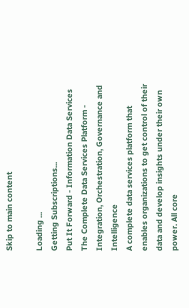Skip to main content

Loading ...
Getting Subscriptions...
Put It Forward - Information Data Services
The Complete Data Services Platform - Integration, Orchestration, Governance and Intelligence
A complete data services platform that enables organizations to get control of their data and develop insights under their own power. All core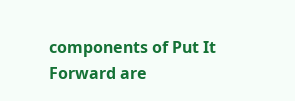components of Put It Forward are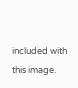included with this image.